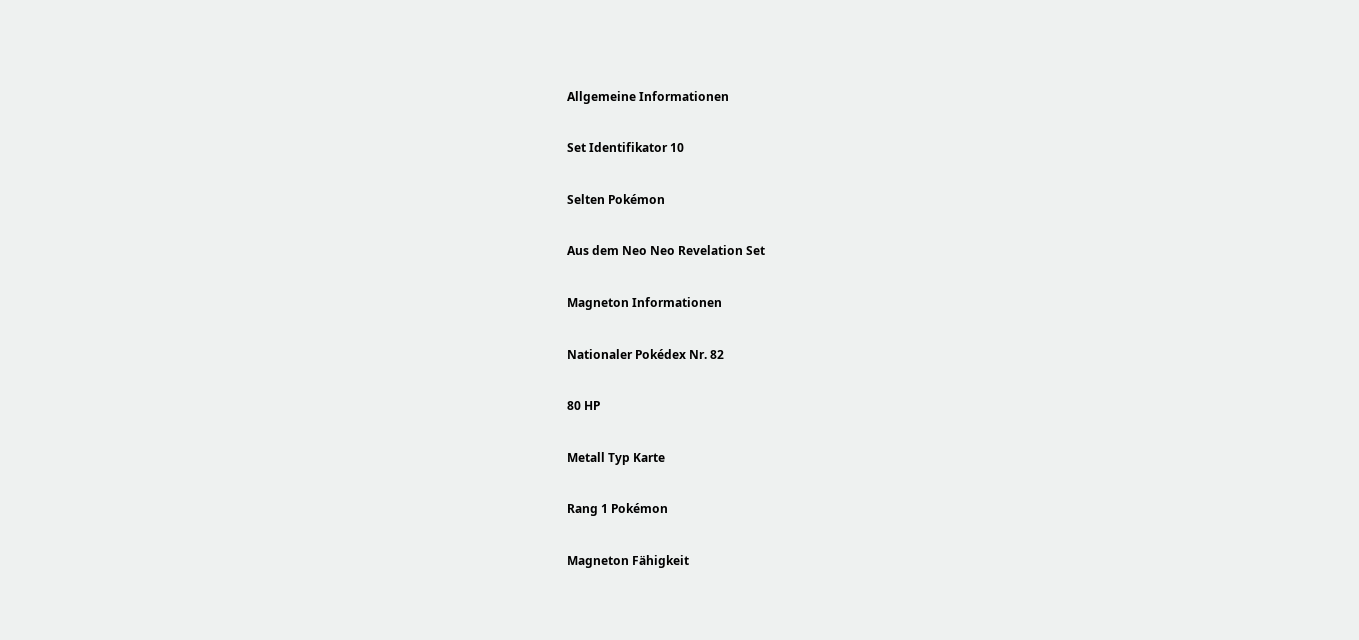Allgemeine Informationen

Set Identifikator 10

Selten Pokémon

Aus dem Neo Neo Revelation Set

Magneton Informationen

Nationaler Pokédex Nr. 82

80 HP

Metall Typ Karte

Rang 1 Pokémon

Magneton Fähigkeit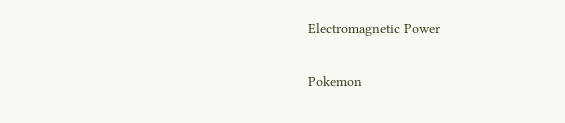Electromagnetic Power

Pokemon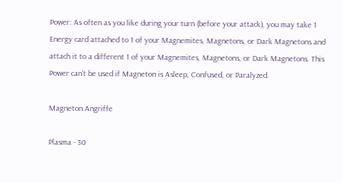Power: As often as you like during your turn (before your attack), you may take 1 Energy card attached to 1 of your Magnemites, Magnetons, or Dark Magnetons and attach it to a different 1 of your Magnemites, Magnetons, or Dark Magnetons. This Power can't be used if Magneton is Asleep, Confused, or Paralyzed.

Magneton Angriffe

Plasma - 30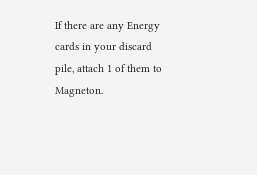If there are any Energy cards in your discard pile, attach 1 of them to Magneton.